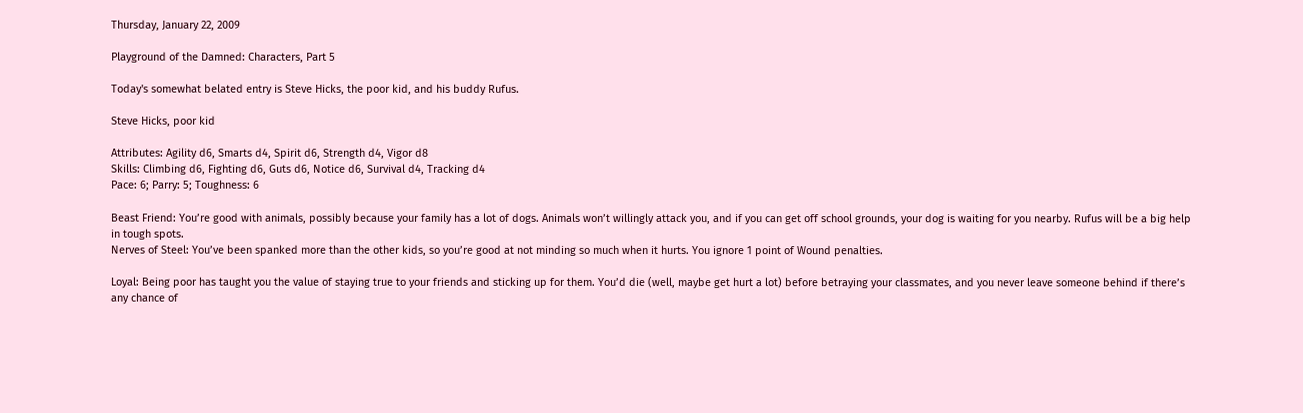Thursday, January 22, 2009

Playground of the Damned: Characters, Part 5

Today's somewhat belated entry is Steve Hicks, the poor kid, and his buddy Rufus.

Steve Hicks, poor kid

Attributes: Agility d6, Smarts d4, Spirit d6, Strength d4, Vigor d8
Skills: Climbing d6, Fighting d6, Guts d6, Notice d6, Survival d4, Tracking d4
Pace: 6; Parry: 5; Toughness: 6

Beast Friend: You’re good with animals, possibly because your family has a lot of dogs. Animals won’t willingly attack you, and if you can get off school grounds, your dog is waiting for you nearby. Rufus will be a big help in tough spots.
Nerves of Steel: You’ve been spanked more than the other kids, so you’re good at not minding so much when it hurts. You ignore 1 point of Wound penalties.

Loyal: Being poor has taught you the value of staying true to your friends and sticking up for them. You’d die (well, maybe get hurt a lot) before betraying your classmates, and you never leave someone behind if there’s any chance of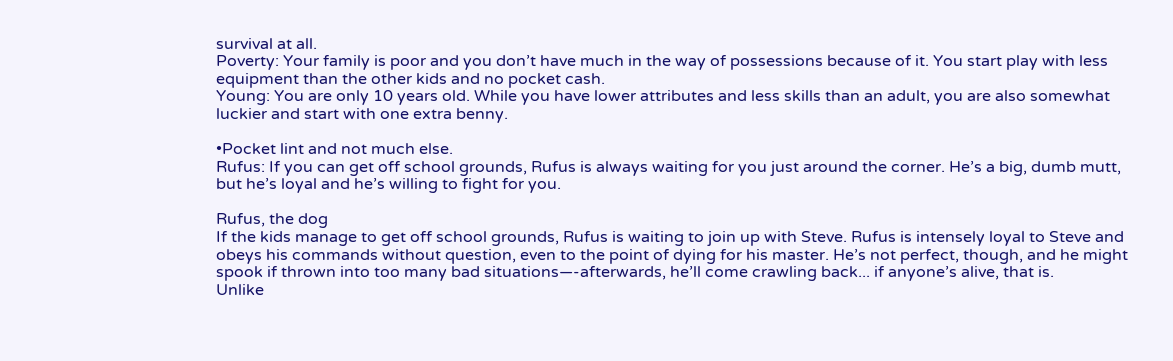survival at all.
Poverty: Your family is poor and you don’t have much in the way of possessions because of it. You start play with less equipment than the other kids and no pocket cash.
Young: You are only 10 years old. While you have lower attributes and less skills than an adult, you are also somewhat luckier and start with one extra benny.

•Pocket lint and not much else.
Rufus: If you can get off school grounds, Rufus is always waiting for you just around the corner. He’s a big, dumb mutt, but he’s loyal and he’s willing to fight for you.

Rufus, the dog
If the kids manage to get off school grounds, Rufus is waiting to join up with Steve. Rufus is intensely loyal to Steve and obeys his commands without question, even to the point of dying for his master. He’s not perfect, though, and he might spook if thrown into too many bad situations—-afterwards, he’ll come crawling back... if anyone’s alive, that is.
Unlike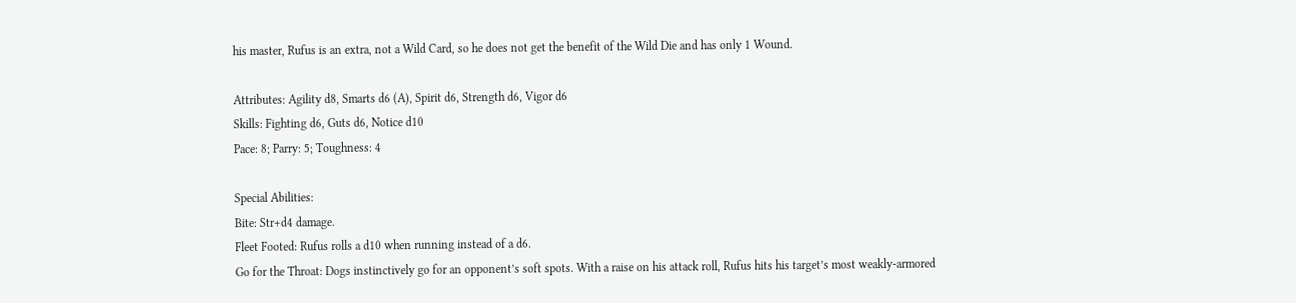his master, Rufus is an extra, not a Wild Card, so he does not get the benefit of the Wild Die and has only 1 Wound.

Attributes: Agility d8, Smarts d6 (A), Spirit d6, Strength d6, Vigor d6
Skills: Fighting d6, Guts d6, Notice d10
Pace: 8; Parry: 5; Toughness: 4

Special Abilities:
Bite: Str+d4 damage.
Fleet Footed: Rufus rolls a d10 when running instead of a d6.
Go for the Throat: Dogs instinctively go for an opponent’s soft spots. With a raise on his attack roll, Rufus hits his target’s most weakly-armored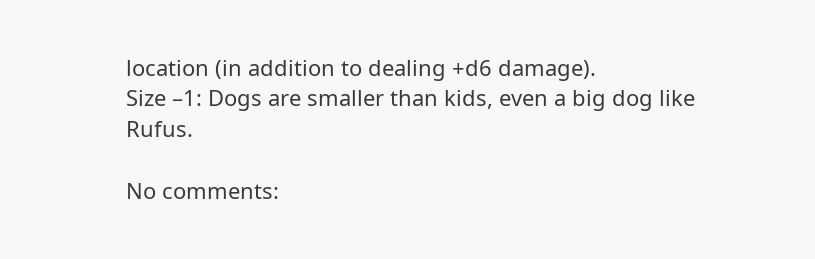location (in addition to dealing +d6 damage).
Size –1: Dogs are smaller than kids, even a big dog like Rufus.

No comments: